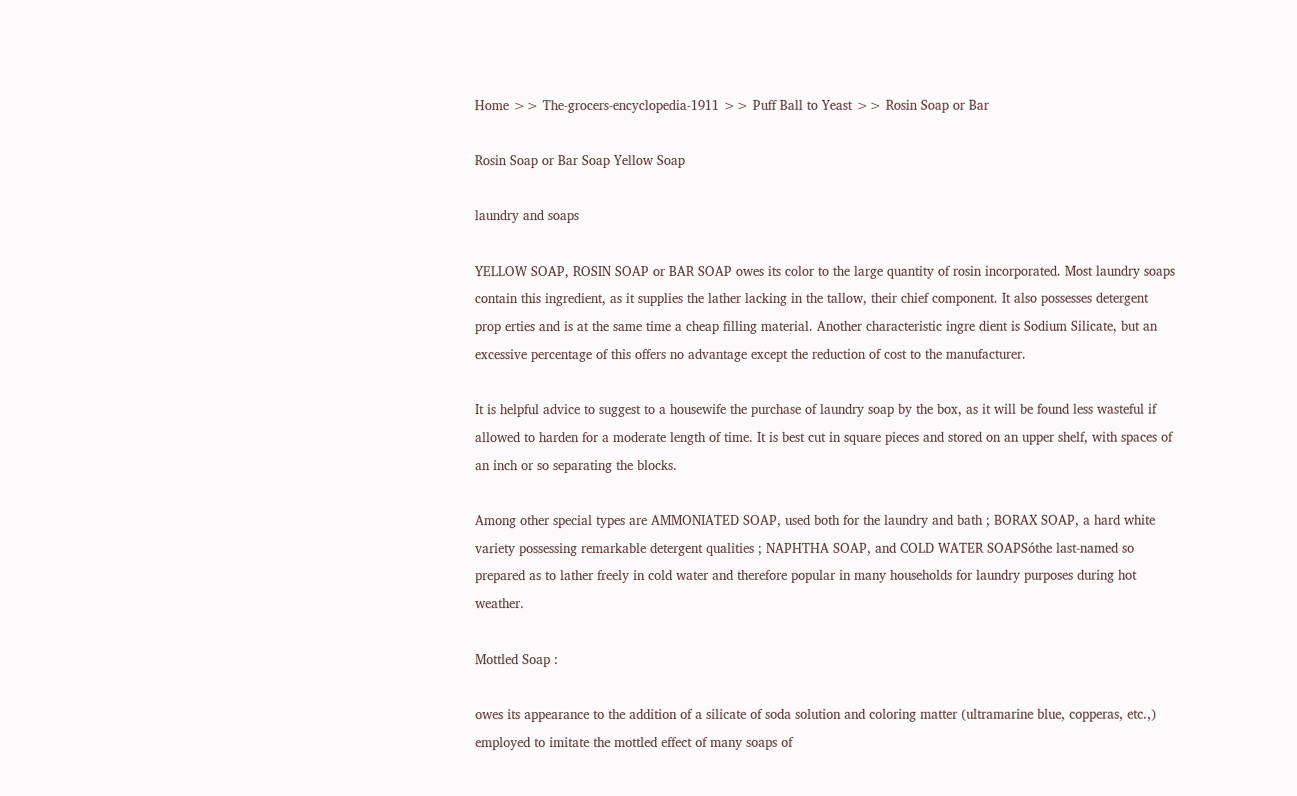Home >> The-grocers-encyclopedia-1911 >> Puff Ball to Yeast >> Rosin Soap or Bar

Rosin Soap or Bar Soap Yellow Soap

laundry and soaps

YELLOW SOAP, ROSIN SOAP or BAR SOAP owes its color to the large quantity of rosin incorporated. Most laundry soaps contain this ingredient, as it supplies the lather lacking in the tallow, their chief component. It also possesses detergent prop erties and is at the same time a cheap filling material. Another characteristic ingre dient is Sodium Silicate, but an excessive percentage of this offers no advantage except the reduction of cost to the manufacturer.

It is helpful advice to suggest to a housewife the purchase of laundry soap by the box, as it will be found less wasteful if allowed to harden for a moderate length of time. It is best cut in square pieces and stored on an upper shelf, with spaces of an inch or so separating the blocks.

Among other special types are AMMONIATED SOAP, used both for the laundry and bath ; BORAX SOAP, a hard white variety possessing remarkable detergent qualities ; NAPHTHA SOAP, and COLD WATER SOAPSóthe last-named so prepared as to lather freely in cold water and therefore popular in many households for laundry purposes during hot weather.

Mottled Soap :

owes its appearance to the addition of a silicate of soda solution and coloring matter (ultramarine blue, copperas, etc.,) employed to imitate the mottled effect of many soaps of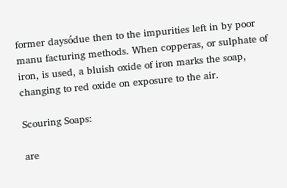former daysódue then to the impurities left in by poor manu facturing methods. When copperas, or sulphate of iron, is used, a bluish oxide of iron marks the soap, changing to red oxide on exposure to the air.

Scouring Soaps:

are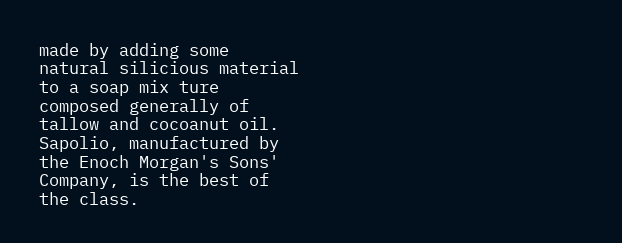made by adding some natural silicious material to a soap mix ture composed generally of tallow and cocoanut oil. Sapolio, manufactured by the Enoch Morgan's Sons' Company, is the best of the class.